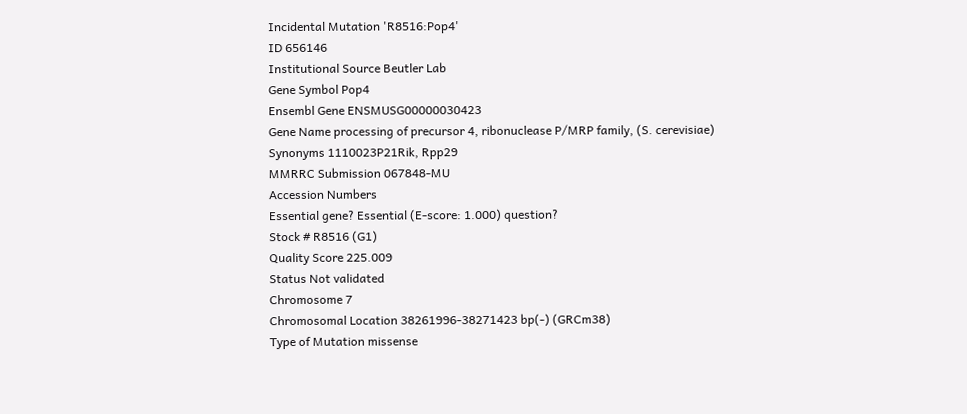Incidental Mutation 'R8516:Pop4'
ID 656146
Institutional Source Beutler Lab
Gene Symbol Pop4
Ensembl Gene ENSMUSG00000030423
Gene Name processing of precursor 4, ribonuclease P/MRP family, (S. cerevisiae)
Synonyms 1110023P21Rik, Rpp29
MMRRC Submission 067848-MU
Accession Numbers
Essential gene? Essential (E-score: 1.000) question?
Stock # R8516 (G1)
Quality Score 225.009
Status Not validated
Chromosome 7
Chromosomal Location 38261996-38271423 bp(-) (GRCm38)
Type of Mutation missense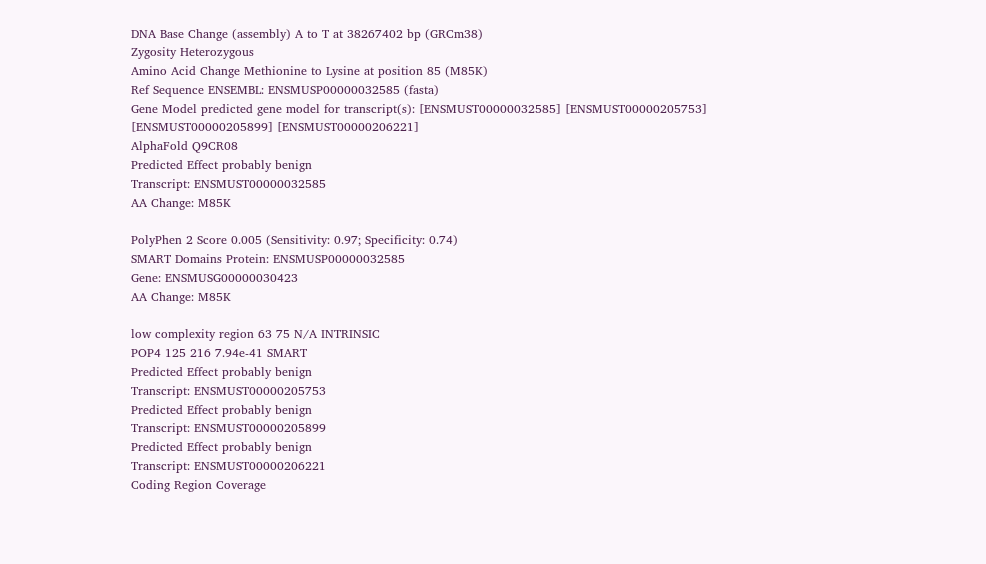DNA Base Change (assembly) A to T at 38267402 bp (GRCm38)
Zygosity Heterozygous
Amino Acid Change Methionine to Lysine at position 85 (M85K)
Ref Sequence ENSEMBL: ENSMUSP00000032585 (fasta)
Gene Model predicted gene model for transcript(s): [ENSMUST00000032585] [ENSMUST00000205753] [ENSMUST00000205899] [ENSMUST00000206221]
AlphaFold Q9CR08
Predicted Effect probably benign
Transcript: ENSMUST00000032585
AA Change: M85K

PolyPhen 2 Score 0.005 (Sensitivity: 0.97; Specificity: 0.74)
SMART Domains Protein: ENSMUSP00000032585
Gene: ENSMUSG00000030423
AA Change: M85K

low complexity region 63 75 N/A INTRINSIC
POP4 125 216 7.94e-41 SMART
Predicted Effect probably benign
Transcript: ENSMUST00000205753
Predicted Effect probably benign
Transcript: ENSMUST00000205899
Predicted Effect probably benign
Transcript: ENSMUST00000206221
Coding Region Coverage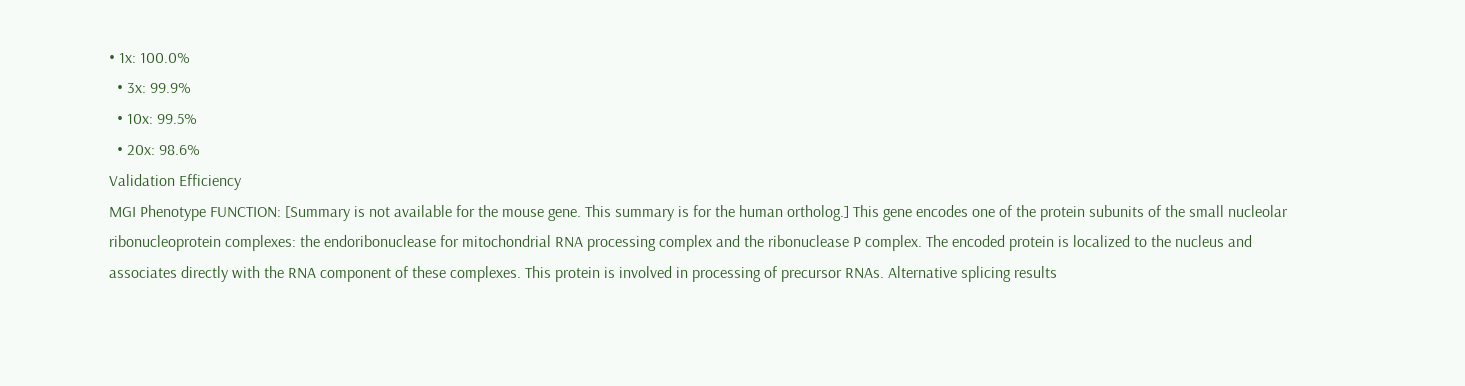• 1x: 100.0%
  • 3x: 99.9%
  • 10x: 99.5%
  • 20x: 98.6%
Validation Efficiency
MGI Phenotype FUNCTION: [Summary is not available for the mouse gene. This summary is for the human ortholog.] This gene encodes one of the protein subunits of the small nucleolar ribonucleoprotein complexes: the endoribonuclease for mitochondrial RNA processing complex and the ribonuclease P complex. The encoded protein is localized to the nucleus and associates directly with the RNA component of these complexes. This protein is involved in processing of precursor RNAs. Alternative splicing results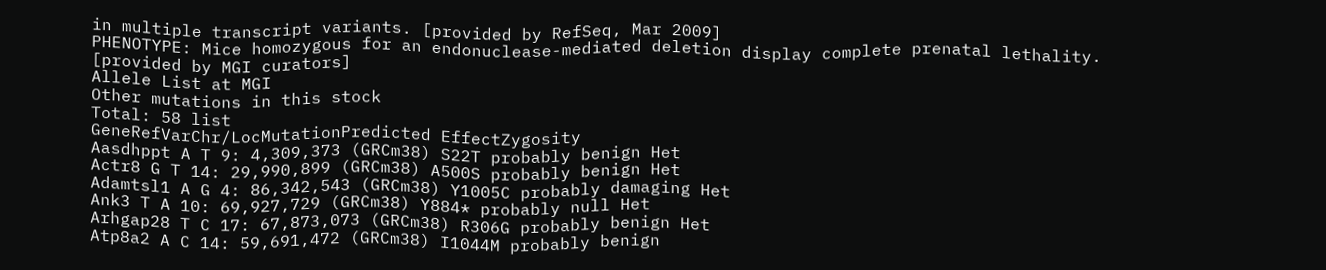in multiple transcript variants. [provided by RefSeq, Mar 2009]
PHENOTYPE: Mice homozygous for an endonuclease-mediated deletion display complete prenatal lethality. [provided by MGI curators]
Allele List at MGI
Other mutations in this stock
Total: 58 list
GeneRefVarChr/LocMutationPredicted EffectZygosity
Aasdhppt A T 9: 4,309,373 (GRCm38) S22T probably benign Het
Actr8 G T 14: 29,990,899 (GRCm38) A500S probably benign Het
Adamtsl1 A G 4: 86,342,543 (GRCm38) Y1005C probably damaging Het
Ank3 T A 10: 69,927,729 (GRCm38) Y884* probably null Het
Arhgap28 T C 17: 67,873,073 (GRCm38) R306G probably benign Het
Atp8a2 A C 14: 59,691,472 (GRCm38) I1044M probably benign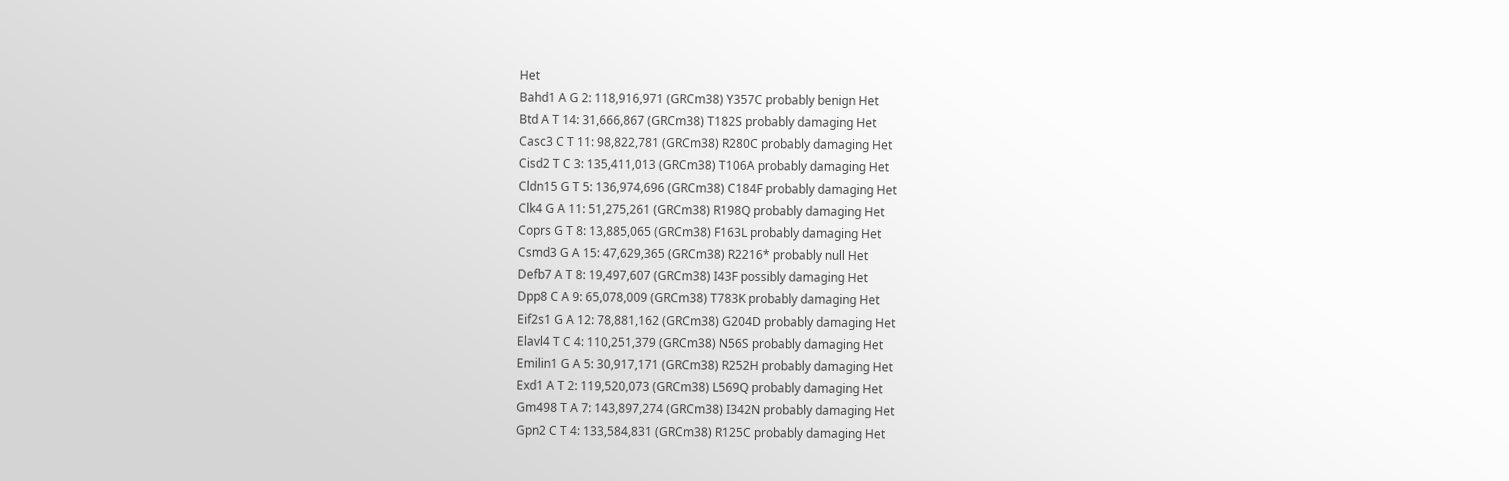Het
Bahd1 A G 2: 118,916,971 (GRCm38) Y357C probably benign Het
Btd A T 14: 31,666,867 (GRCm38) T182S probably damaging Het
Casc3 C T 11: 98,822,781 (GRCm38) R280C probably damaging Het
Cisd2 T C 3: 135,411,013 (GRCm38) T106A probably damaging Het
Cldn15 G T 5: 136,974,696 (GRCm38) C184F probably damaging Het
Clk4 G A 11: 51,275,261 (GRCm38) R198Q probably damaging Het
Coprs G T 8: 13,885,065 (GRCm38) F163L probably damaging Het
Csmd3 G A 15: 47,629,365 (GRCm38) R2216* probably null Het
Defb7 A T 8: 19,497,607 (GRCm38) I43F possibly damaging Het
Dpp8 C A 9: 65,078,009 (GRCm38) T783K probably damaging Het
Eif2s1 G A 12: 78,881,162 (GRCm38) G204D probably damaging Het
Elavl4 T C 4: 110,251,379 (GRCm38) N56S probably damaging Het
Emilin1 G A 5: 30,917,171 (GRCm38) R252H probably damaging Het
Exd1 A T 2: 119,520,073 (GRCm38) L569Q probably damaging Het
Gm498 T A 7: 143,897,274 (GRCm38) I342N probably damaging Het
Gpn2 C T 4: 133,584,831 (GRCm38) R125C probably damaging Het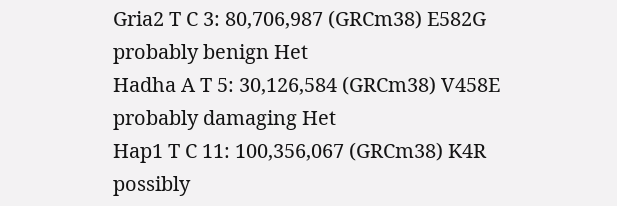Gria2 T C 3: 80,706,987 (GRCm38) E582G probably benign Het
Hadha A T 5: 30,126,584 (GRCm38) V458E probably damaging Het
Hap1 T C 11: 100,356,067 (GRCm38) K4R possibly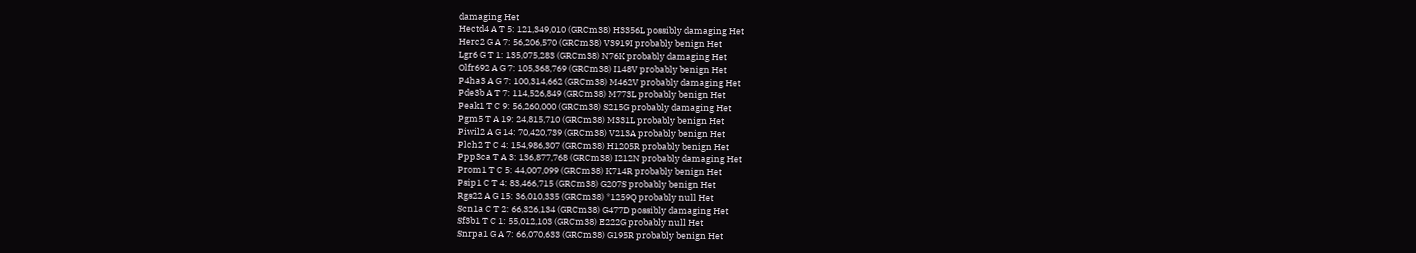damaging Het
Hectd4 A T 5: 121,349,010 (GRCm38) H3356L possibly damaging Het
Herc2 G A 7: 56,206,570 (GRCm38) V3919I probably benign Het
Lgr6 G T 1: 135,075,283 (GRCm38) N76K probably damaging Het
Olfr692 A G 7: 105,368,769 (GRCm38) I148V probably benign Het
P4ha3 A G 7: 100,314,662 (GRCm38) M462V probably damaging Het
Pde3b A T 7: 114,526,849 (GRCm38) M773L probably benign Het
Peak1 T C 9: 56,260,000 (GRCm38) S215G probably damaging Het
Pgm5 T A 19: 24,815,710 (GRCm38) M331L probably benign Het
Piwil2 A G 14: 70,420,739 (GRCm38) V213A probably benign Het
Plch2 T C 4: 154,986,307 (GRCm38) H1205R probably benign Het
Ppp3ca T A 3: 136,877,768 (GRCm38) I212N probably damaging Het
Prom1 T C 5: 44,007,099 (GRCm38) K714R probably benign Het
Psip1 C T 4: 83,466,715 (GRCm38) G207S probably benign Het
Rgs22 A G 15: 36,010,335 (GRCm38) *1259Q probably null Het
Scn1a C T 2: 66,326,134 (GRCm38) G477D possibly damaging Het
Sf3b1 T C 1: 55,012,103 (GRCm38) E222G probably null Het
Snrpa1 G A 7: 66,070,633 (GRCm38) G195R probably benign Het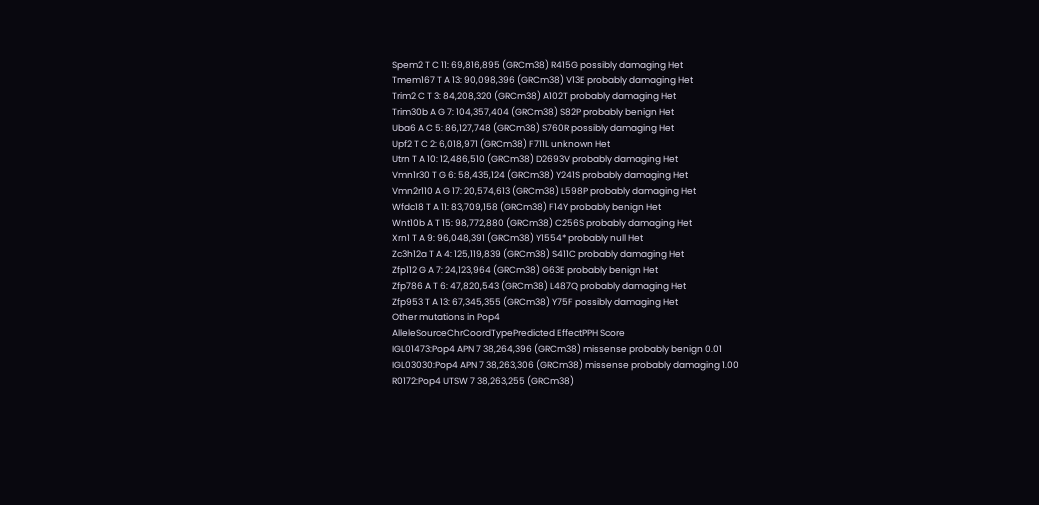Spem2 T C 11: 69,816,895 (GRCm38) R415G possibly damaging Het
Tmem167 T A 13: 90,098,396 (GRCm38) V13E probably damaging Het
Trim2 C T 3: 84,208,320 (GRCm38) A102T probably damaging Het
Trim30b A G 7: 104,357,404 (GRCm38) S82P probably benign Het
Uba6 A C 5: 86,127,748 (GRCm38) S760R possibly damaging Het
Upf2 T C 2: 6,018,971 (GRCm38) F711L unknown Het
Utrn T A 10: 12,486,510 (GRCm38) D2693V probably damaging Het
Vmn1r30 T G 6: 58,435,124 (GRCm38) Y241S probably damaging Het
Vmn2r110 A G 17: 20,574,613 (GRCm38) L598P probably damaging Het
Wfdc18 T A 11: 83,709,158 (GRCm38) F14Y probably benign Het
Wnt10b A T 15: 98,772,880 (GRCm38) C256S probably damaging Het
Xrn1 T A 9: 96,048,391 (GRCm38) Y1554* probably null Het
Zc3h12a T A 4: 125,119,839 (GRCm38) S411C probably damaging Het
Zfp112 G A 7: 24,123,964 (GRCm38) G63E probably benign Het
Zfp786 A T 6: 47,820,543 (GRCm38) L487Q probably damaging Het
Zfp953 T A 13: 67,345,355 (GRCm38) Y75F possibly damaging Het
Other mutations in Pop4
AlleleSourceChrCoordTypePredicted EffectPPH Score
IGL01473:Pop4 APN 7 38,264,396 (GRCm38) missense probably benign 0.01
IGL03030:Pop4 APN 7 38,263,306 (GRCm38) missense probably damaging 1.00
R0172:Pop4 UTSW 7 38,263,255 (GRCm38)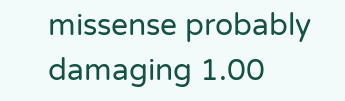missense probably damaging 1.00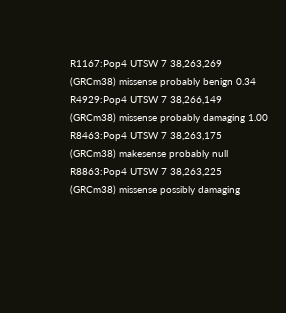R1167:Pop4 UTSW 7 38,263,269 (GRCm38) missense probably benign 0.34
R4929:Pop4 UTSW 7 38,266,149 (GRCm38) missense probably damaging 1.00
R8463:Pop4 UTSW 7 38,263,175 (GRCm38) makesense probably null
R8863:Pop4 UTSW 7 38,263,225 (GRCm38) missense possibly damaging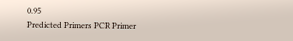0.95
Predicted Primers PCR Primer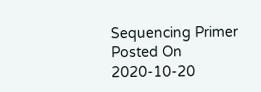Sequencing Primer
Posted On 2020-10-20